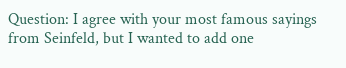Question: I agree with your most famous sayings from Seinfeld, but I wanted to add one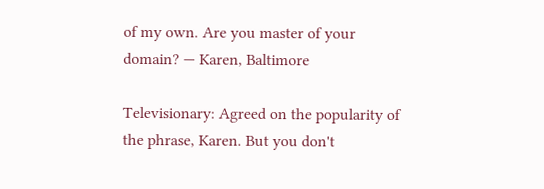of my own. Are you master of your domain? — Karen, Baltimore

Televisionary: Agreed on the popularity of the phrase, Karen. But you don't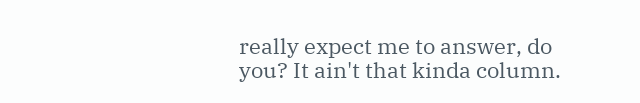really expect me to answer, do you? It ain't that kinda column.